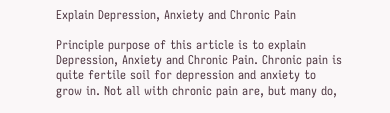Explain Depression, Anxiety and Chronic Pain

Principle purpose of this article is to explain Depression, Anxiety and Chronic Pain. Chronic pain is quite fertile soil for depression and anxiety to grow in. Not all with chronic pain are, but many do,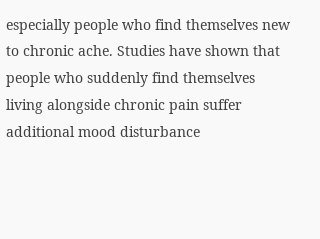especially people who find themselves new to chronic ache. Studies have shown that people who suddenly find themselves living alongside chronic pain suffer additional mood disturbance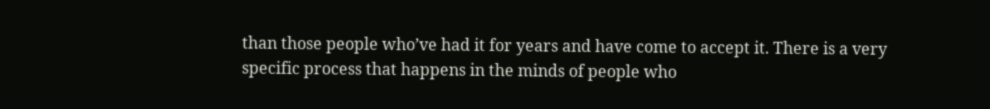than those people who’ve had it for years and have come to accept it. There is a very specific process that happens in the minds of people who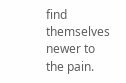find themselves newer to the pain.